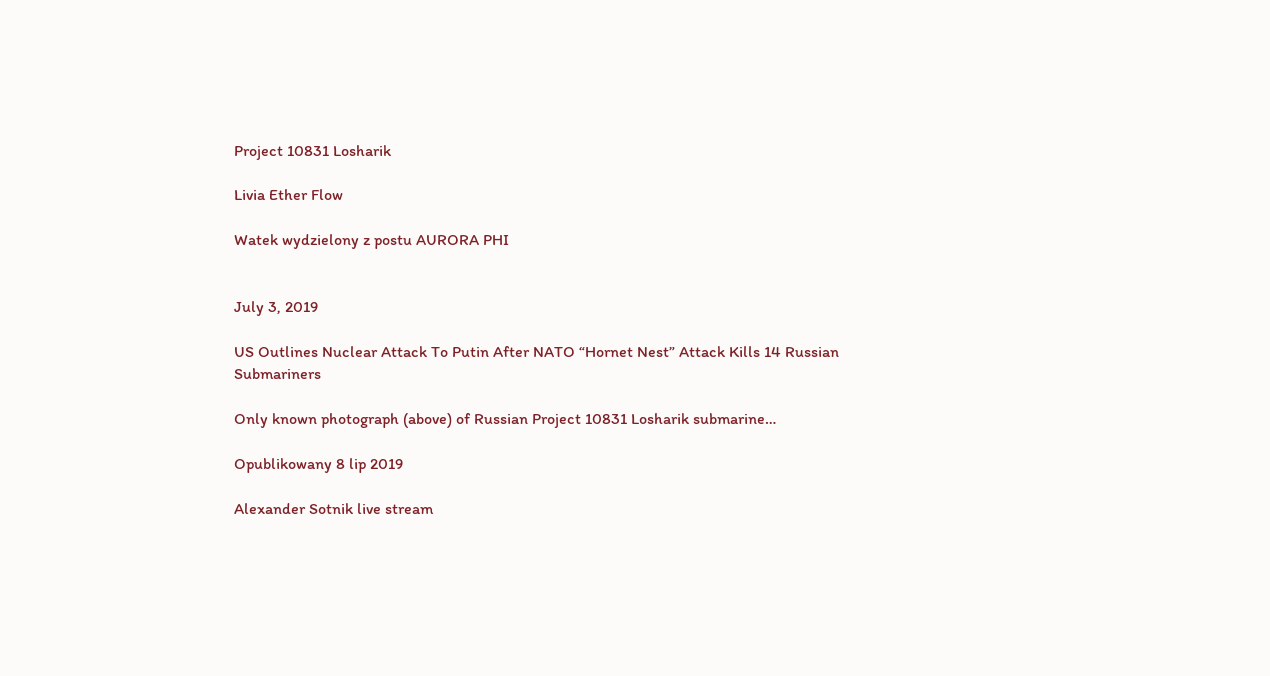Project 10831 Losharik

Livia Ether Flow

Watek wydzielony z postu AURORA PHI


July 3, 2019

US Outlines Nuclear Attack To Putin After NATO “Hornet Nest” Attack Kills 14 Russian Submariners

Only known photograph (above) of Russian Project 10831 Losharik submarine…

Opublikowany 8 lip 2019

Alexander Sotnik live stream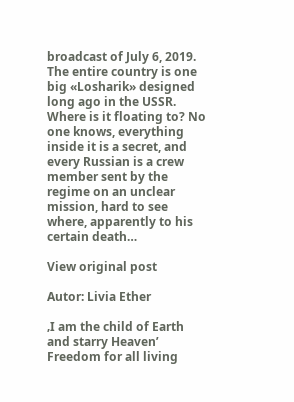broadcast of July 6, 2019. The entire country is one big «Losharik» designed long ago in the USSR. Where is it floating to? No one knows, everything inside it is a secret, and every Russian is a crew member sent by the regime on an unclear mission, hard to see where, apparently to his certain death…

View original post

Autor: Livia Ether

‚I am the child of Earth and starry Heaven’ Freedom for all living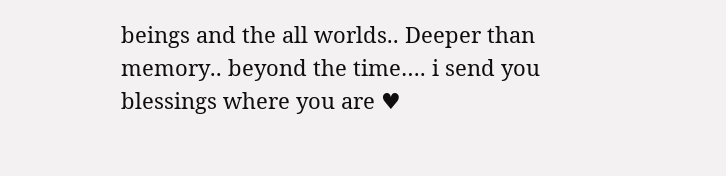beings and the all worlds.. Deeper than memory.. beyond the time…. i send you blessings where you are ♥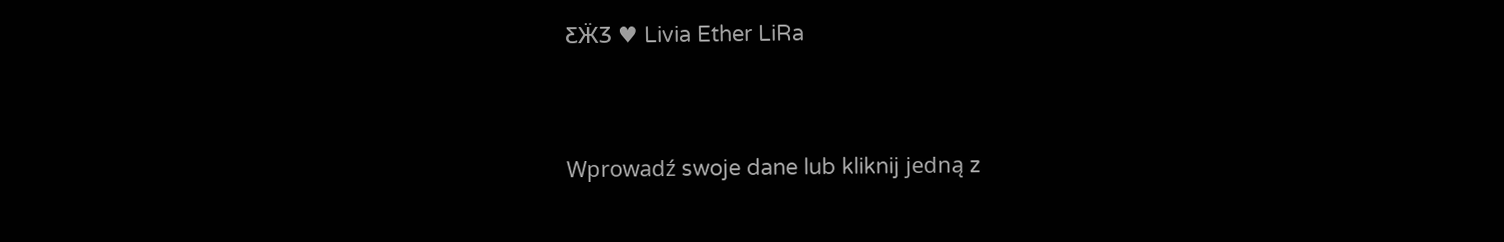ƸӜƷ ♥ Livia Ether LiRa


Wprowadź swoje dane lub kliknij jedną z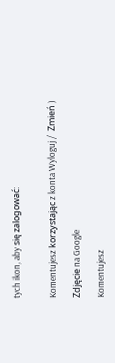tych ikon, aby się zalogować:


Komentujesz korzystając z konta Wyloguj /  Zmień )

Zdjęcie na Google

Komentujesz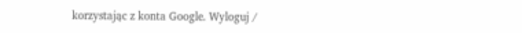korzystając z konta Google. Wyloguj /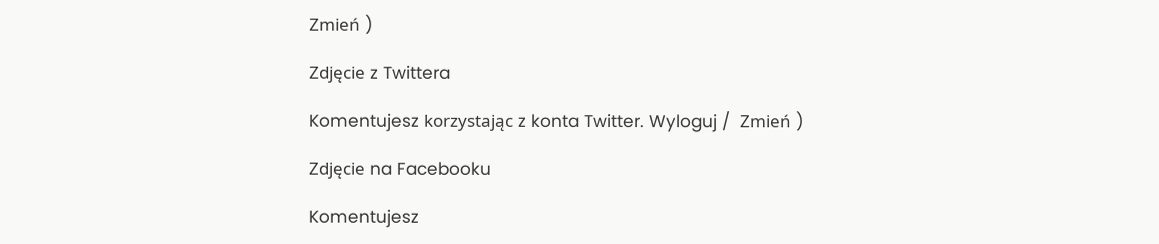Zmień )

Zdjęcie z Twittera

Komentujesz korzystając z konta Twitter. Wyloguj /  Zmień )

Zdjęcie na Facebooku

Komentujesz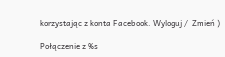korzystając z konta Facebook. Wyloguj /  Zmień )

Połączenie z %s